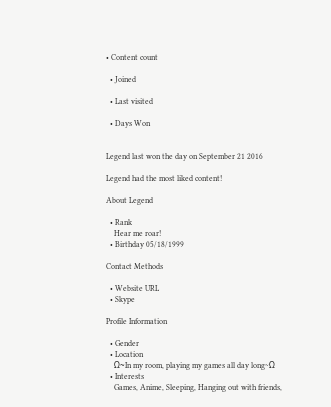• Content count

  • Joined

  • Last visited

  • Days Won


Legend last won the day on September 21 2016

Legend had the most liked content!

About Legend

  • Rank
    Hear me roar!
  • Birthday 05/18/1999

Contact Methods

  • Website URL
  • Skype

Profile Information

  • Gender
  • Location
    Ω~In my room, playing my games all day long~Ω
  • Interests
    Games, Anime, Sleeping, Hanging out with friends,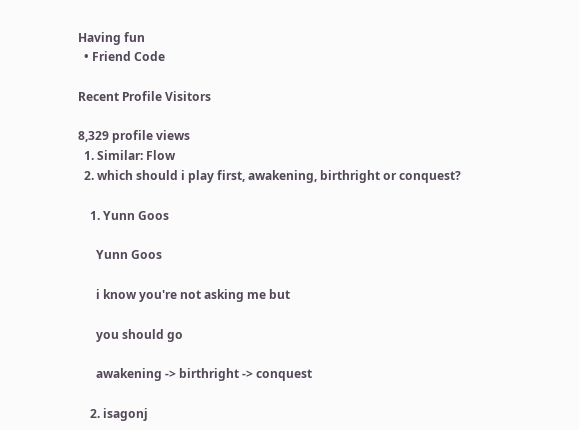Having fun
  • Friend Code

Recent Profile Visitors

8,329 profile views
  1. Similar: Flow
  2. which should i play first, awakening, birthright or conquest?

    1. Yunn Goos

      Yunn Goos

      i know you're not asking me but

      you should go

      awakening -> birthright -> conquest

    2. isagonj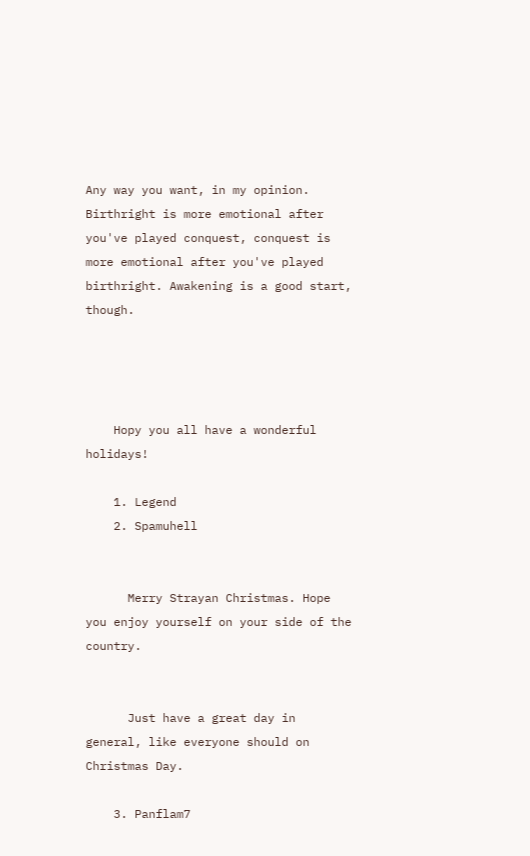Any way you want, in my opinion. Birthright is more emotional after you've played conquest, conquest is more emotional after you've played birthright. Awakening is a good start, though.




    Hopy you all have a wonderful holidays!

    1. Legend
    2. Spamuhell


      Merry Strayan Christmas. Hope you enjoy yourself on your side of the country.


      Just have a great day in general, like everyone should on Christmas Day.

    3. Panflam7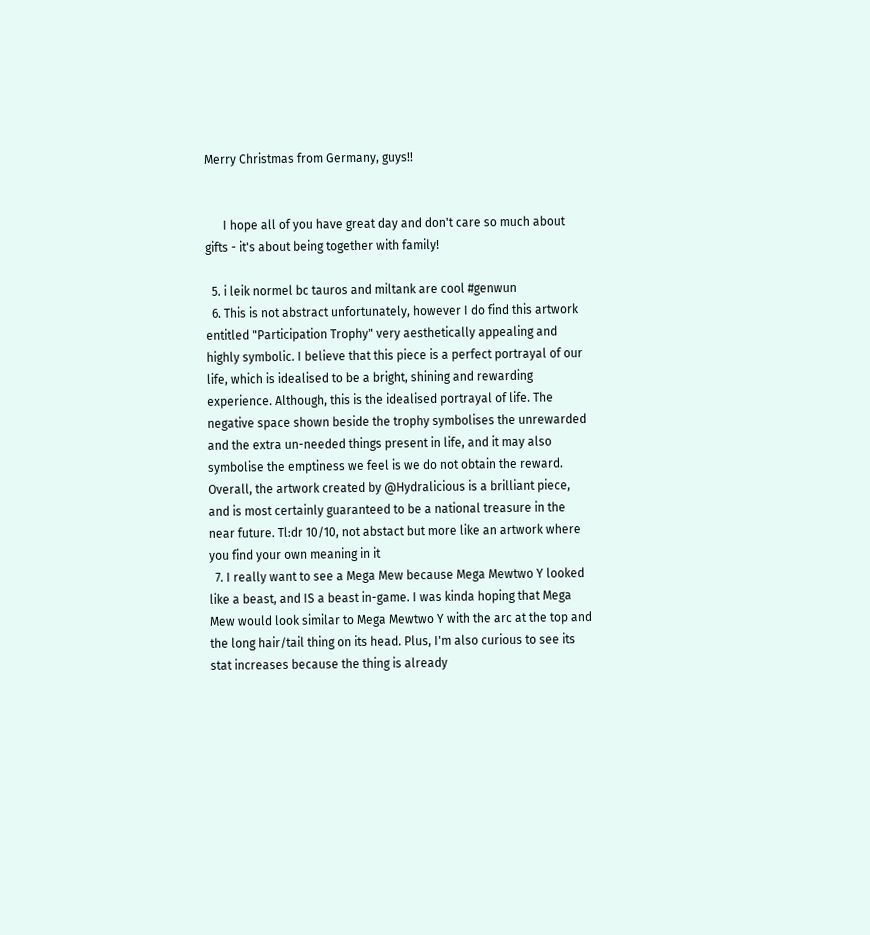Merry Christmas from Germany, guys!!


      I hope all of you have great day and don't care so much about gifts - it's about being together with family!

  5. i leik normel bc tauros and miltank are cool #genwun
  6. This is not abstract unfortunately, however I do find this artwork entitled "Participation Trophy" very aesthetically appealing and highly symbolic. I believe that this piece is a perfect portrayal of our life, which is idealised to be a bright, shining and rewarding experience. Although, this is the idealised portrayal of life. The negative space shown beside the trophy symbolises the unrewarded and the extra un-needed things present in life, and it may also symbolise the emptiness we feel is we do not obtain the reward. Overall, the artwork created by @Hydralicious is a brilliant piece, and is most certainly guaranteed to be a national treasure in the near future. Tl:dr 10/10, not abstact but more like an artwork where you find your own meaning in it
  7. I really want to see a Mega Mew because Mega Mewtwo Y looked like a beast, and IS a beast in-game. I was kinda hoping that Mega Mew would look similar to Mega Mewtwo Y with the arc at the top and the long hair/tail thing on its head. Plus, I'm also curious to see its stat increases because the thing is already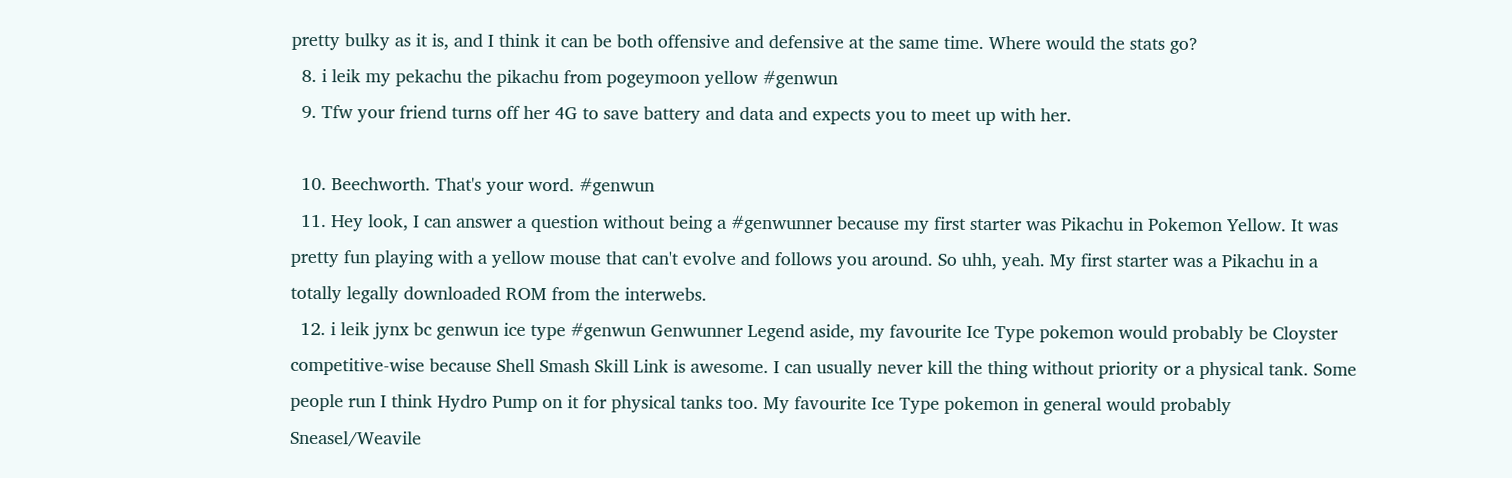pretty bulky as it is, and I think it can be both offensive and defensive at the same time. Where would the stats go?
  8. i leik my pekachu the pikachu from pogeymoon yellow #genwun
  9. Tfw your friend turns off her 4G to save battery and data and expects you to meet up with her.

  10. Beechworth. That's your word. #genwun
  11. Hey look, I can answer a question without being a #genwunner because my first starter was Pikachu in Pokemon Yellow. It was pretty fun playing with a yellow mouse that can't evolve and follows you around. So uhh, yeah. My first starter was a Pikachu in a totally legally downloaded ROM from the interwebs.
  12. i leik jynx bc genwun ice type #genwun Genwunner Legend aside, my favourite Ice Type pokemon would probably be Cloyster competitive-wise because Shell Smash Skill Link is awesome. I can usually never kill the thing without priority or a physical tank. Some people run I think Hydro Pump on it for physical tanks too. My favourite Ice Type pokemon in general would probably Sneasel/Weavile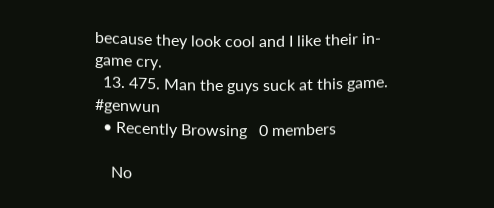because they look cool and I like their in-game cry.
  13. 475. Man the guys suck at this game. #genwun
  • Recently Browsing   0 members

    No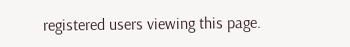registered users viewing this page.